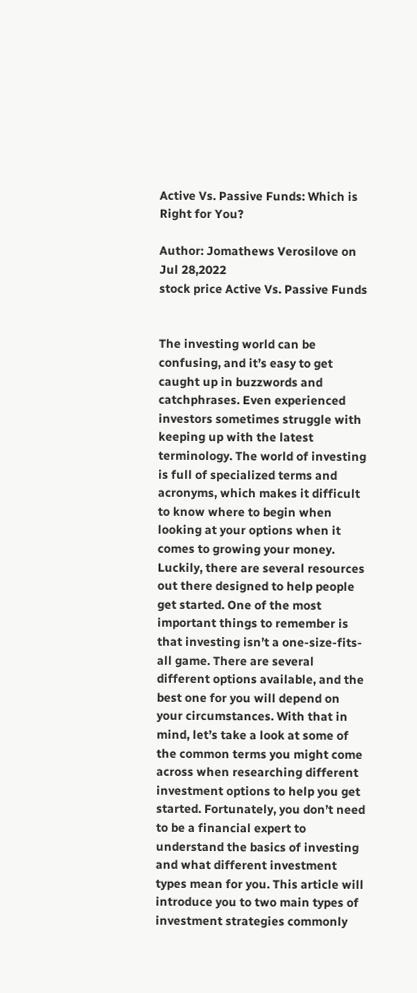Active Vs. Passive Funds: Which is Right for You?

Author: Jomathews Verosilove on Jul 28,2022
stock price Active Vs. Passive Funds


The investing world can be confusing, and it’s easy to get caught up in buzzwords and catchphrases. Even experienced investors sometimes struggle with keeping up with the latest terminology. The world of investing is full of specialized terms and acronyms, which makes it difficult to know where to begin when looking at your options when it comes to growing your money. Luckily, there are several resources out there designed to help people get started. One of the most important things to remember is that investing isn’t a one-size-fits-all game. There are several different options available, and the best one for you will depend on your circumstances. With that in mind, let’s take a look at some of the common terms you might come across when researching different investment options to help you get started. Fortunately, you don’t need to be a financial expert to understand the basics of investing and what different investment types mean for you. This article will introduce you to two main types of investment strategies commonly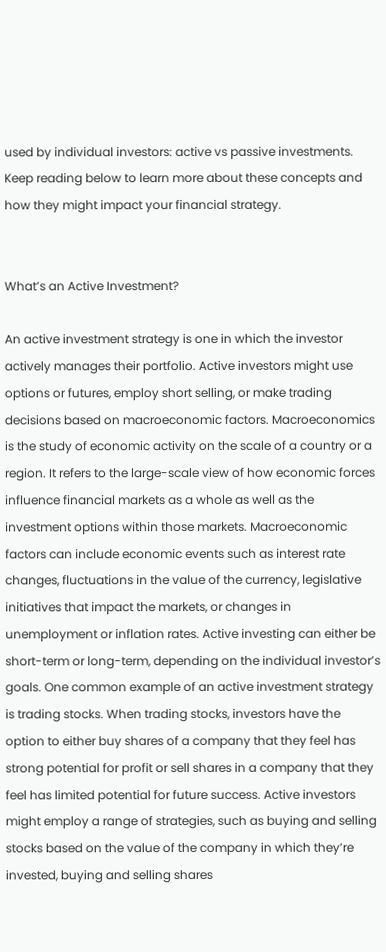used by individual investors: active vs passive investments. Keep reading below to learn more about these concepts and how they might impact your financial strategy.


What’s an Active Investment?

An active investment strategy is one in which the investor actively manages their portfolio. Active investors might use options or futures, employ short selling, or make trading decisions based on macroeconomic factors. Macroeconomics is the study of economic activity on the scale of a country or a region. It refers to the large-scale view of how economic forces influence financial markets as a whole as well as the investment options within those markets. Macroeconomic factors can include economic events such as interest rate changes, fluctuations in the value of the currency, legislative initiatives that impact the markets, or changes in unemployment or inflation rates. Active investing can either be short-term or long-term, depending on the individual investor’s goals. One common example of an active investment strategy is trading stocks. When trading stocks, investors have the option to either buy shares of a company that they feel has strong potential for profit or sell shares in a company that they feel has limited potential for future success. Active investors might employ a range of strategies, such as buying and selling stocks based on the value of the company in which they’re invested, buying and selling shares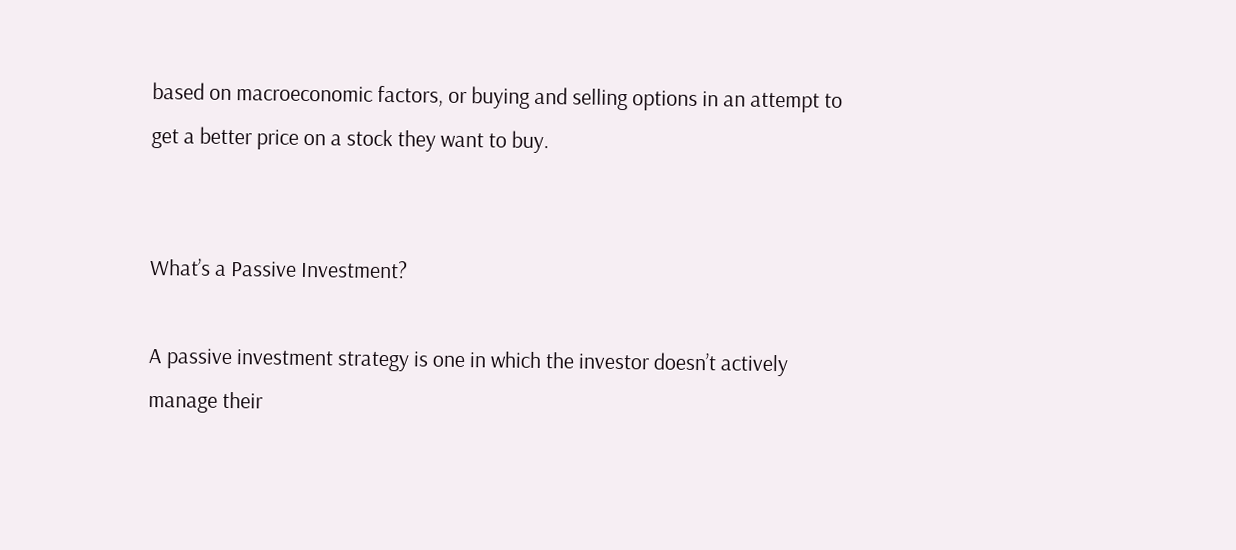based on macroeconomic factors, or buying and selling options in an attempt to get a better price on a stock they want to buy.


What’s a Passive Investment?

A passive investment strategy is one in which the investor doesn’t actively manage their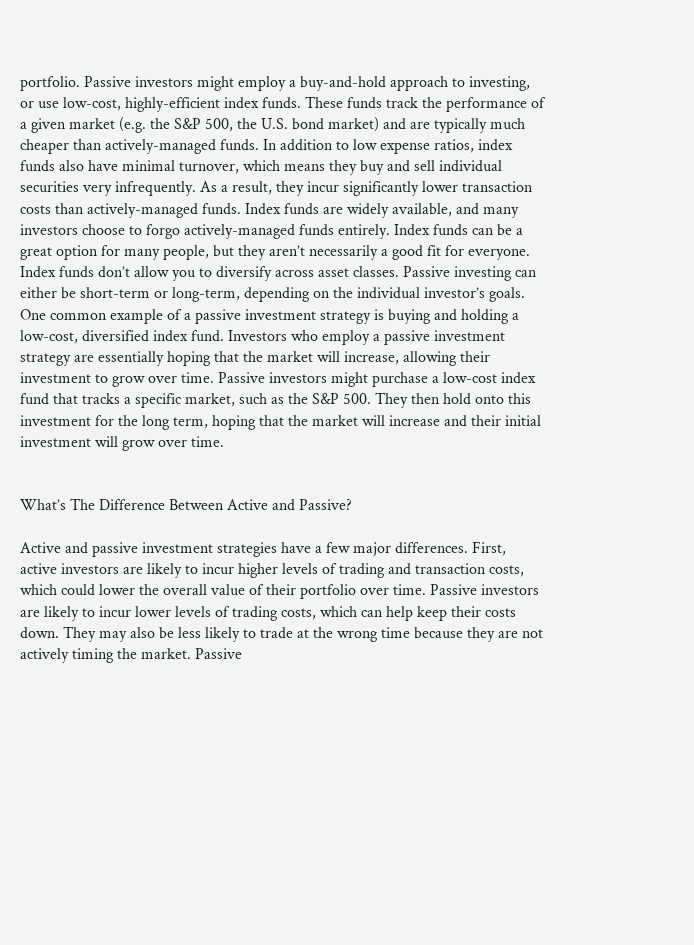portfolio. Passive investors might employ a buy-and-hold approach to investing, or use low-cost, highly-efficient index funds. These funds track the performance of a given market (e.g. the S&P 500, the U.S. bond market) and are typically much cheaper than actively-managed funds. In addition to low expense ratios, index funds also have minimal turnover, which means they buy and sell individual securities very infrequently. As a result, they incur significantly lower transaction costs than actively-managed funds. Index funds are widely available, and many investors choose to forgo actively-managed funds entirely. Index funds can be a great option for many people, but they aren’t necessarily a good fit for everyone. Index funds don’t allow you to diversify across asset classes. Passive investing can either be short-term or long-term, depending on the individual investor’s goals. One common example of a passive investment strategy is buying and holding a low-cost, diversified index fund. Investors who employ a passive investment strategy are essentially hoping that the market will increase, allowing their investment to grow over time. Passive investors might purchase a low-cost index fund that tracks a specific market, such as the S&P 500. They then hold onto this investment for the long term, hoping that the market will increase and their initial investment will grow over time.


What’s The Difference Between Active and Passive?

Active and passive investment strategies have a few major differences. First, active investors are likely to incur higher levels of trading and transaction costs, which could lower the overall value of their portfolio over time. Passive investors are likely to incur lower levels of trading costs, which can help keep their costs down. They may also be less likely to trade at the wrong time because they are not actively timing the market. Passive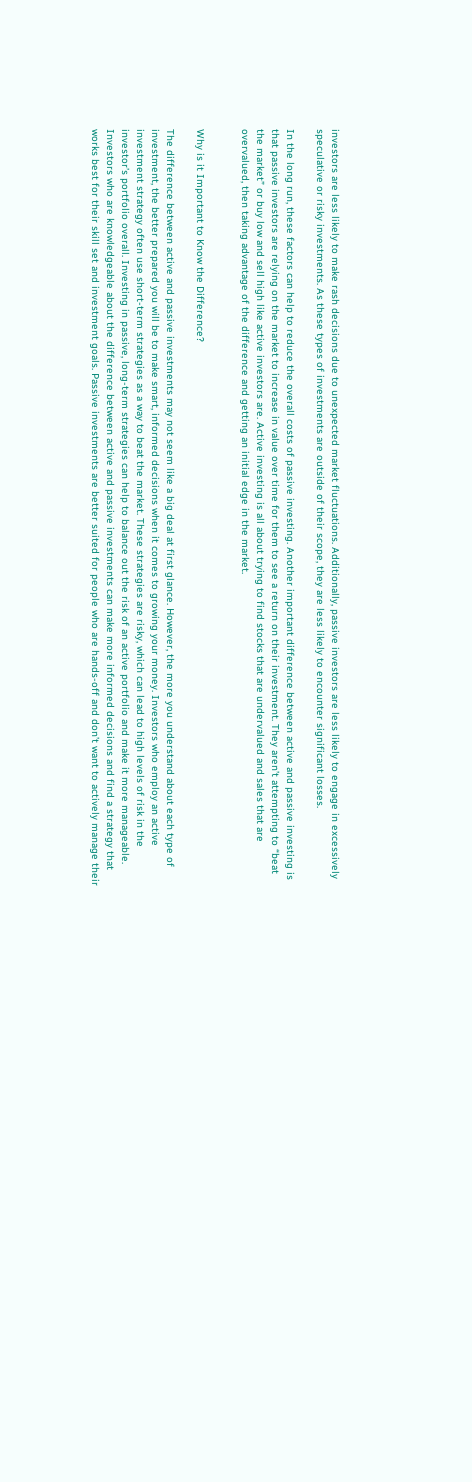investors are less likely to make rash decisions due to unexpected market fluctuations. Additionally, passive investors are less likely to engage in excessively speculative or risky investments. As these types of investments are outside of their scope, they are less likely to encounter significant losses.

In the long run, these factors can help to reduce the overall costs of passive investing. Another important difference between active and passive investing is that passive investors are relying on the market to increase in value over time for them to see a return on their investment. They aren’t attempting to “beat the market” or buy low and sell high like active investors are. Active investing is all about trying to find stocks that are undervalued and sales that are overvalued, then taking advantage of the difference and getting an initial edge in the market.


Why is it Important to Know the Difference?

The difference between active and passive investments may not seem like a big deal at first glance. However, the more you understand about each type of investment, the better prepared you will be to make smart, informed decisions when it comes to growing your money. Investors who employ an active investment strategy often use short-term strategies as a way to beat the market. These strategies are risky, which can lead to high levels of risk in the investor’s portfolio overall. Investing in passive, long-term strategies can help to balance out the risk of an active portfolio and make it more manageable. Investors who are knowledgeable about the difference between active and passive investments can make more informed decisions and find a strategy that works best for their skill set and investment goals. Passive investments are better suited for people who are hands-off and don’t want to actively manage their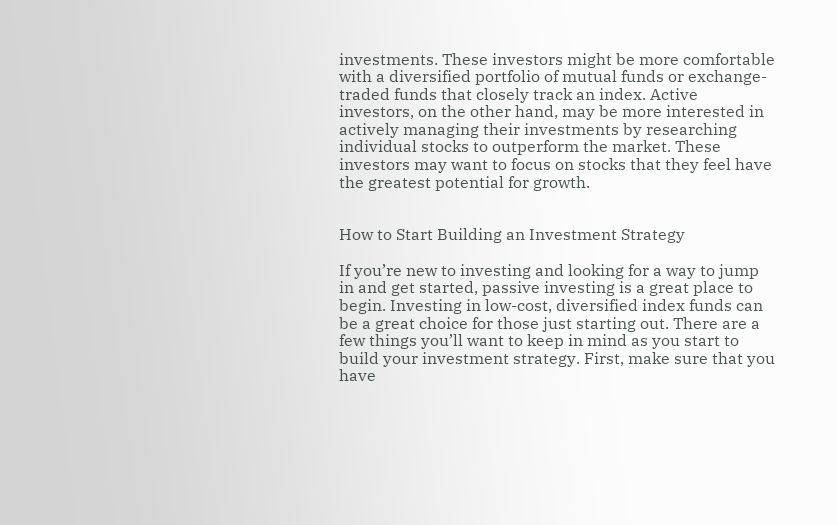investments. These investors might be more comfortable with a diversified portfolio of mutual funds or exchange-traded funds that closely track an index. Active investors, on the other hand, may be more interested in actively managing their investments by researching individual stocks to outperform the market. These investors may want to focus on stocks that they feel have the greatest potential for growth.


How to Start Building an Investment Strategy

If you’re new to investing and looking for a way to jump in and get started, passive investing is a great place to begin. Investing in low-cost, diversified index funds can be a great choice for those just starting out. There are a few things you’ll want to keep in mind as you start to build your investment strategy. First, make sure that you have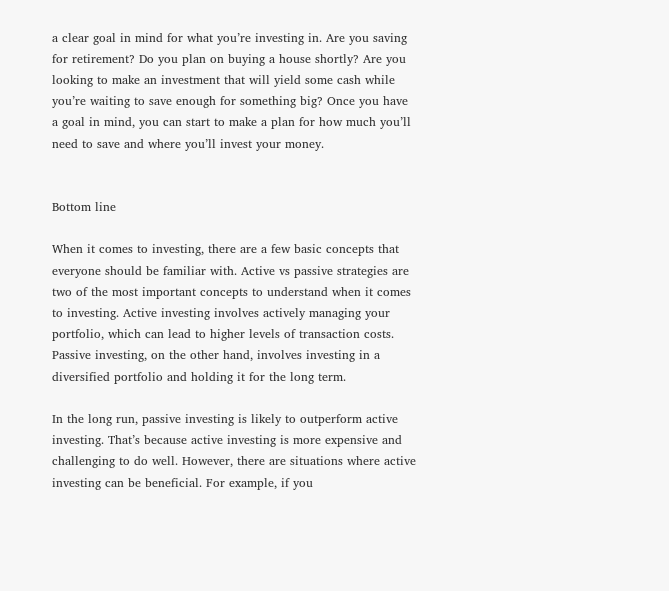a clear goal in mind for what you’re investing in. Are you saving for retirement? Do you plan on buying a house shortly? Are you looking to make an investment that will yield some cash while you’re waiting to save enough for something big? Once you have a goal in mind, you can start to make a plan for how much you’ll need to save and where you’ll invest your money.


Bottom line

When it comes to investing, there are a few basic concepts that everyone should be familiar with. Active vs passive strategies are two of the most important concepts to understand when it comes to investing. Active investing involves actively managing your portfolio, which can lead to higher levels of transaction costs. Passive investing, on the other hand, involves investing in a diversified portfolio and holding it for the long term.

In the long run, passive investing is likely to outperform active investing. That’s because active investing is more expensive and challenging to do well. However, there are situations where active investing can be beneficial. For example, if you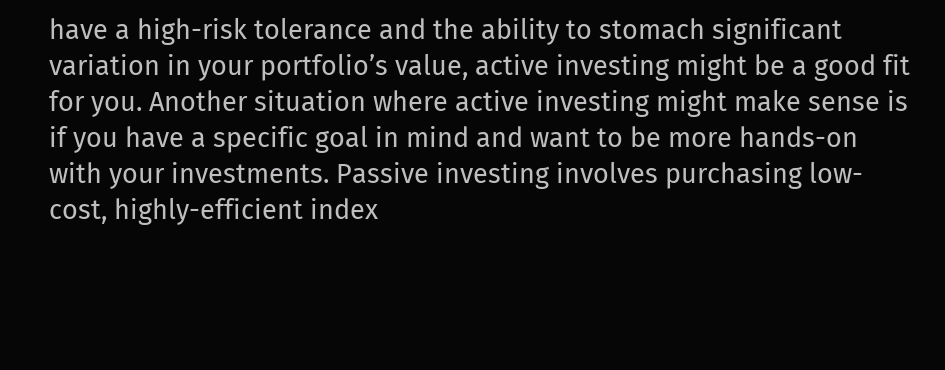have a high-risk tolerance and the ability to stomach significant variation in your portfolio’s value, active investing might be a good fit for you. Another situation where active investing might make sense is if you have a specific goal in mind and want to be more hands-on with your investments. Passive investing involves purchasing low-cost, highly-efficient index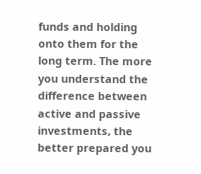funds and holding onto them for the long term. The more you understand the difference between active and passive investments, the better prepared you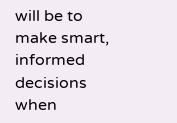will be to make smart, informed decisions when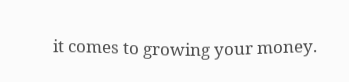it comes to growing your money.